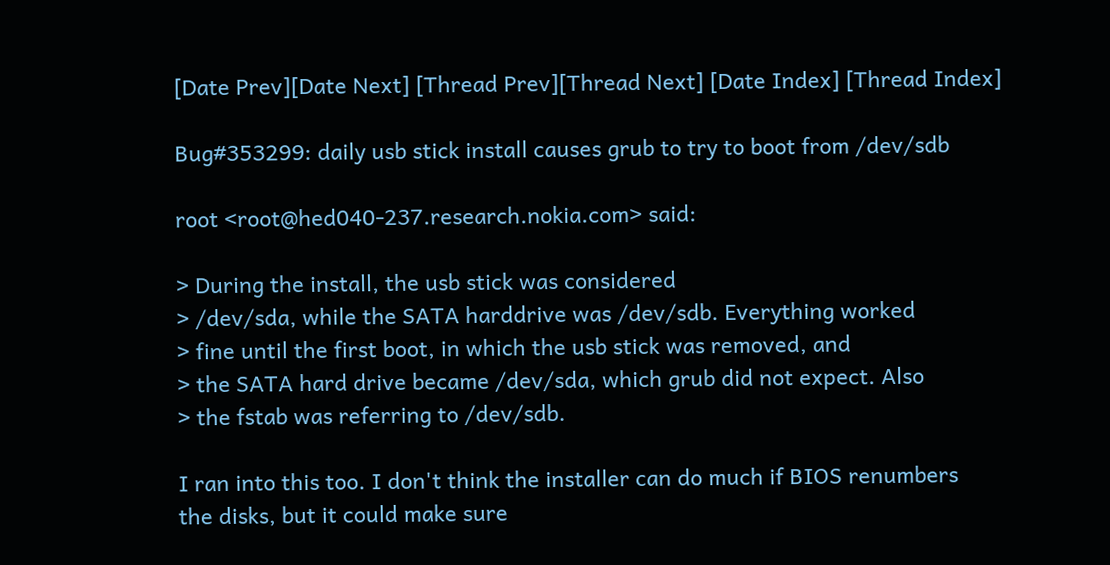[Date Prev][Date Next] [Thread Prev][Thread Next] [Date Index] [Thread Index]

Bug#353299: daily usb stick install causes grub to try to boot from /dev/sdb

root <root@hed040-237.research.nokia.com> said:

> During the install, the usb stick was considered
> /dev/sda, while the SATA harddrive was /dev/sdb. Everything worked
> fine until the first boot, in which the usb stick was removed, and
> the SATA hard drive became /dev/sda, which grub did not expect. Also
> the fstab was referring to /dev/sdb.

I ran into this too. I don't think the installer can do much if BIOS renumbers
the disks, but it could make sure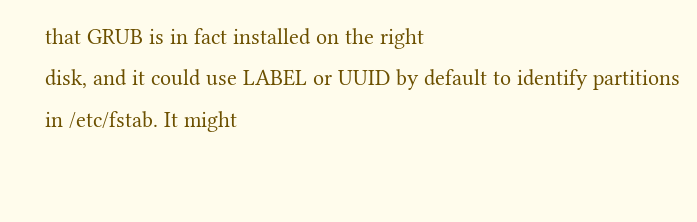that GRUB is in fact installed on the right
disk, and it could use LABEL or UUID by default to identify partitions
in /etc/fstab. It might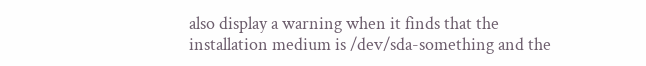also display a warning when it finds that the
installation medium is /dev/sda-something and the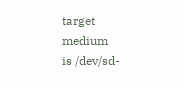target medium
is /dev/sd-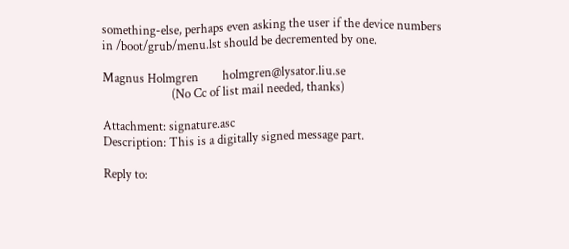something-else, perhaps even asking the user if the device numbers
in /boot/grub/menu.lst should be decremented by one.

Magnus Holmgren        holmgren@lysator.liu.se
                       (No Cc of list mail needed, thanks)

Attachment: signature.asc
Description: This is a digitally signed message part.

Reply to: